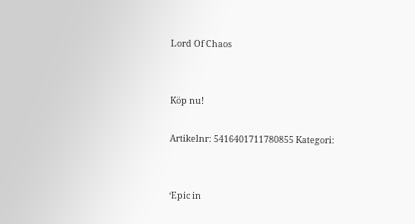Lord Of Chaos


Köp nu!

Artikelnr: 5416401711780855 Kategori:


‘Epic in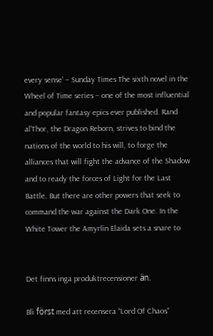every sense’ – Sunday Times The sixth novel in the Wheel of Time series – one of the most influential and popular fantasy epics ever published. Rand al’Thor, the Dragon Reborn, strives to bind the nations of the world to his will, to forge the alliances that will fight the advance of the Shadow and to ready the forces of Light for the Last Battle. But there are other powers that seek to command the war against the Dark One. In the White Tower the Amyrlin Elaida sets a snare to


Det finns inga produktrecensioner än.

Bli först med att recensera “Lord Of Chaos”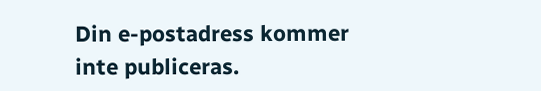Din e-postadress kommer inte publiceras.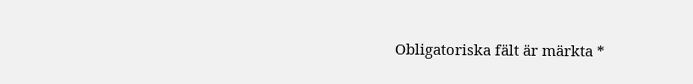Obligatoriska fält är märkta *